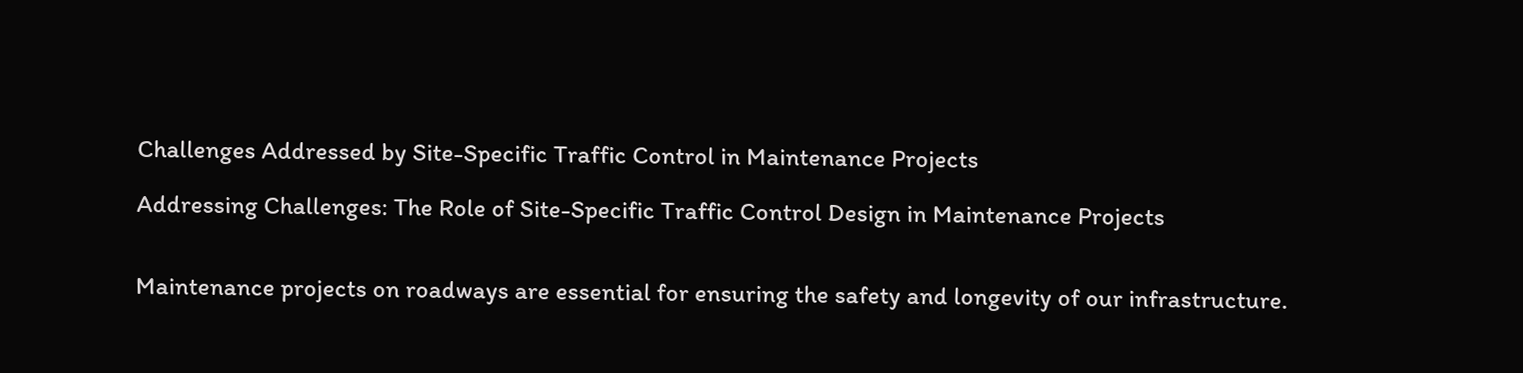Challenges Addressed by Site-Specific Traffic Control in Maintenance Projects

Addressing Challenges: The Role of Site-Specific Traffic Control Design in Maintenance Projects


Maintenance projects on roadways are essential for ensuring the safety and longevity of our infrastructure.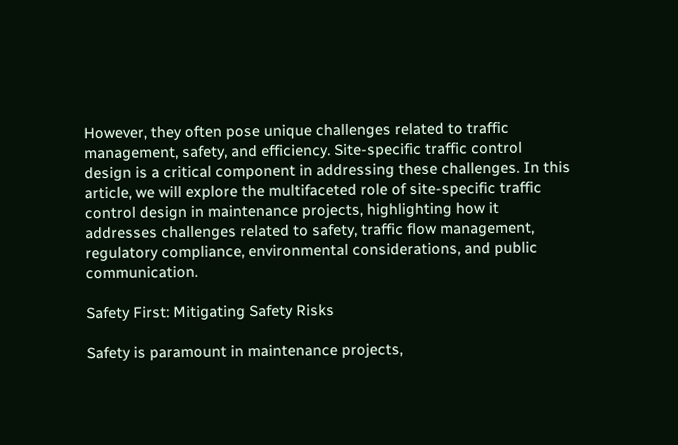However, they often pose unique challenges related to traffic management, safety, and efficiency. Site-specific traffic control design is a critical component in addressing these challenges. In this article, we will explore the multifaceted role of site-specific traffic control design in maintenance projects, highlighting how it addresses challenges related to safety, traffic flow management, regulatory compliance, environmental considerations, and public communication.

Safety First: Mitigating Safety Risks

Safety is paramount in maintenance projects,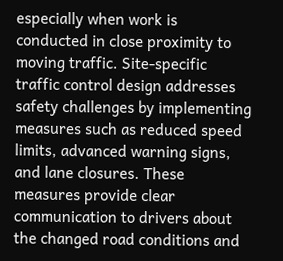especially when work is conducted in close proximity to moving traffic. Site-specific traffic control design addresses safety challenges by implementing measures such as reduced speed limits, advanced warning signs, and lane closures. These measures provide clear communication to drivers about the changed road conditions and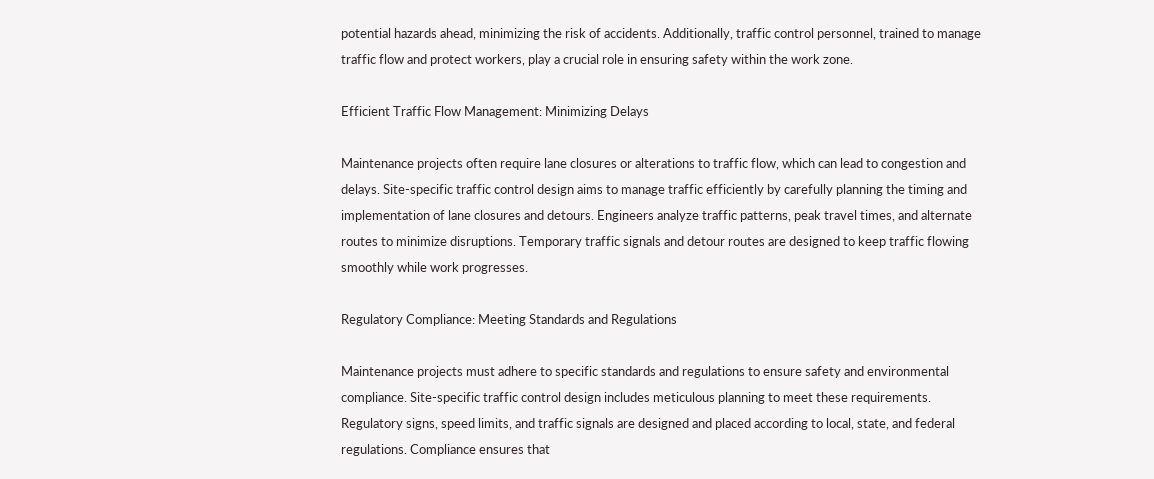potential hazards ahead, minimizing the risk of accidents. Additionally, traffic control personnel, trained to manage traffic flow and protect workers, play a crucial role in ensuring safety within the work zone.

Efficient Traffic Flow Management: Minimizing Delays

Maintenance projects often require lane closures or alterations to traffic flow, which can lead to congestion and delays. Site-specific traffic control design aims to manage traffic efficiently by carefully planning the timing and implementation of lane closures and detours. Engineers analyze traffic patterns, peak travel times, and alternate routes to minimize disruptions. Temporary traffic signals and detour routes are designed to keep traffic flowing smoothly while work progresses.

Regulatory Compliance: Meeting Standards and Regulations

Maintenance projects must adhere to specific standards and regulations to ensure safety and environmental compliance. Site-specific traffic control design includes meticulous planning to meet these requirements. Regulatory signs, speed limits, and traffic signals are designed and placed according to local, state, and federal regulations. Compliance ensures that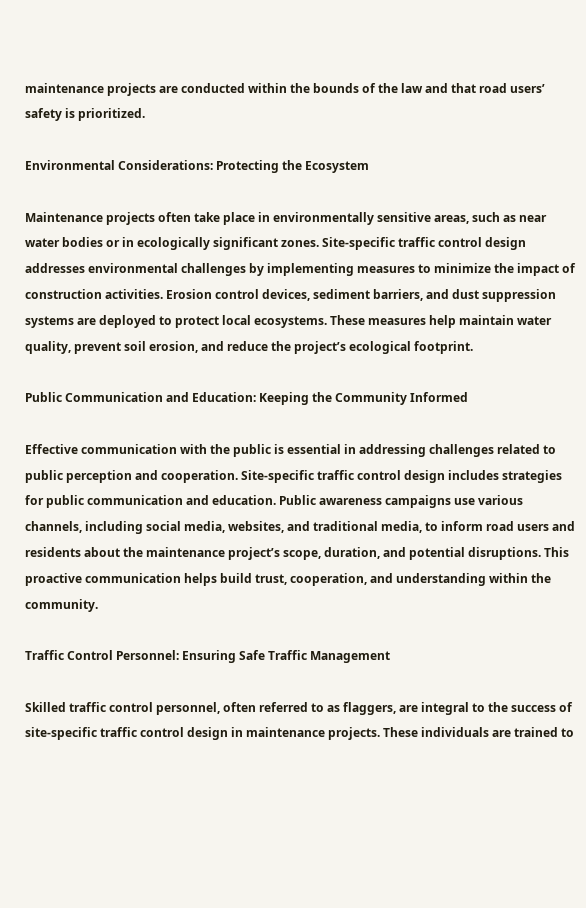maintenance projects are conducted within the bounds of the law and that road users’ safety is prioritized.

Environmental Considerations: Protecting the Ecosystem

Maintenance projects often take place in environmentally sensitive areas, such as near water bodies or in ecologically significant zones. Site-specific traffic control design addresses environmental challenges by implementing measures to minimize the impact of construction activities. Erosion control devices, sediment barriers, and dust suppression systems are deployed to protect local ecosystems. These measures help maintain water quality, prevent soil erosion, and reduce the project’s ecological footprint.

Public Communication and Education: Keeping the Community Informed

Effective communication with the public is essential in addressing challenges related to public perception and cooperation. Site-specific traffic control design includes strategies for public communication and education. Public awareness campaigns use various channels, including social media, websites, and traditional media, to inform road users and residents about the maintenance project’s scope, duration, and potential disruptions. This proactive communication helps build trust, cooperation, and understanding within the community.

Traffic Control Personnel: Ensuring Safe Traffic Management

Skilled traffic control personnel, often referred to as flaggers, are integral to the success of site-specific traffic control design in maintenance projects. These individuals are trained to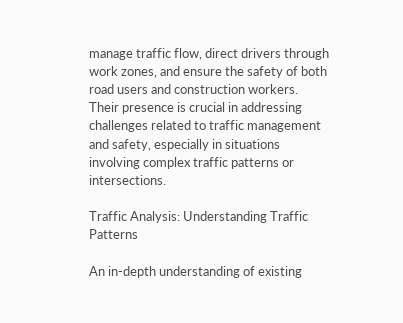manage traffic flow, direct drivers through work zones, and ensure the safety of both road users and construction workers. Their presence is crucial in addressing challenges related to traffic management and safety, especially in situations involving complex traffic patterns or intersections.

Traffic Analysis: Understanding Traffic Patterns

An in-depth understanding of existing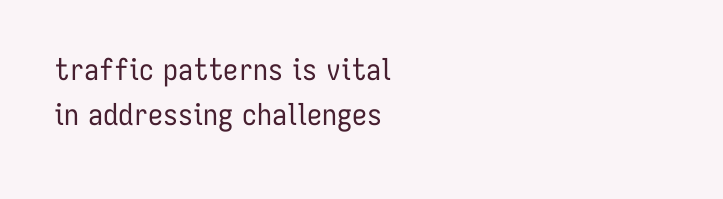traffic patterns is vital in addressing challenges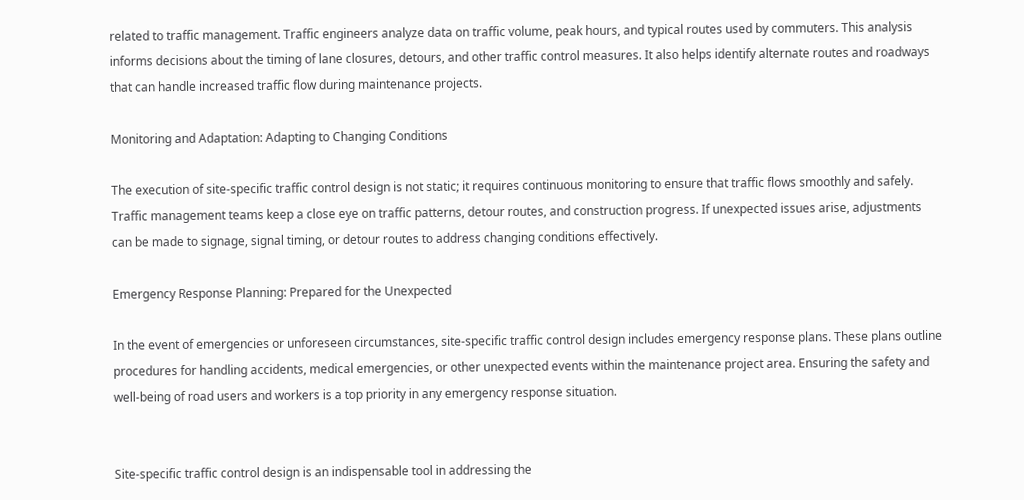related to traffic management. Traffic engineers analyze data on traffic volume, peak hours, and typical routes used by commuters. This analysis informs decisions about the timing of lane closures, detours, and other traffic control measures. It also helps identify alternate routes and roadways that can handle increased traffic flow during maintenance projects.

Monitoring and Adaptation: Adapting to Changing Conditions

The execution of site-specific traffic control design is not static; it requires continuous monitoring to ensure that traffic flows smoothly and safely. Traffic management teams keep a close eye on traffic patterns, detour routes, and construction progress. If unexpected issues arise, adjustments can be made to signage, signal timing, or detour routes to address changing conditions effectively.

Emergency Response Planning: Prepared for the Unexpected

In the event of emergencies or unforeseen circumstances, site-specific traffic control design includes emergency response plans. These plans outline procedures for handling accidents, medical emergencies, or other unexpected events within the maintenance project area. Ensuring the safety and well-being of road users and workers is a top priority in any emergency response situation.


Site-specific traffic control design is an indispensable tool in addressing the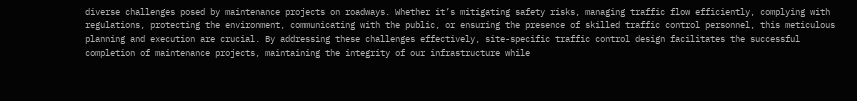diverse challenges posed by maintenance projects on roadways. Whether it’s mitigating safety risks, managing traffic flow efficiently, complying with regulations, protecting the environment, communicating with the public, or ensuring the presence of skilled traffic control personnel, this meticulous planning and execution are crucial. By addressing these challenges effectively, site-specific traffic control design facilitates the successful completion of maintenance projects, maintaining the integrity of our infrastructure while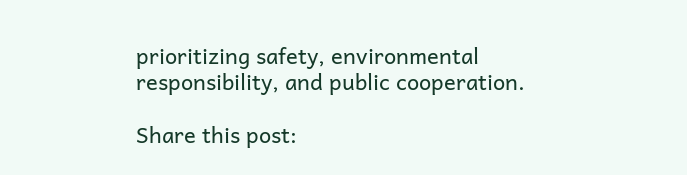prioritizing safety, environmental responsibility, and public cooperation.

Share this post: